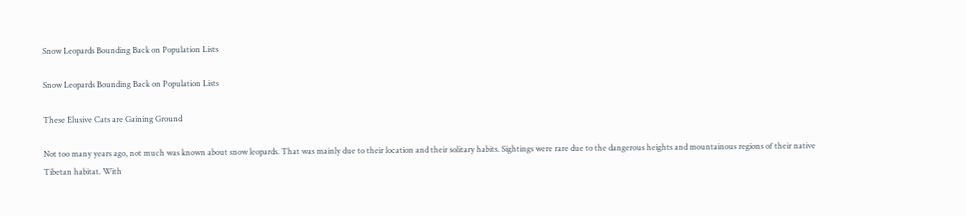Snow Leopards Bounding Back on Population Lists

Snow Leopards Bounding Back on Population Lists

These Elusive Cats are Gaining Ground

Not too many years ago, not much was known about snow leopards. That was mainly due to their location and their solitary habits. Sightings were rare due to the dangerous heights and mountainous regions of their native Tibetan habitat. With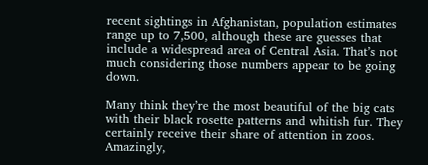recent sightings in Afghanistan, population estimates range up to 7,500, although these are guesses that include a widespread area of Central Asia. That’s not much considering those numbers appear to be going down.

Many think they’re the most beautiful of the big cats with their black rosette patterns and whitish fur. They certainly receive their share of attention in zoos. Amazingly,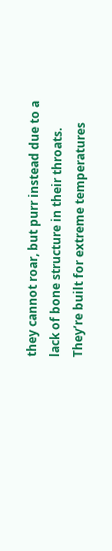they cannot roar, but purr instead due to a lack of bone structure in their throats. They’re built for extreme temperatures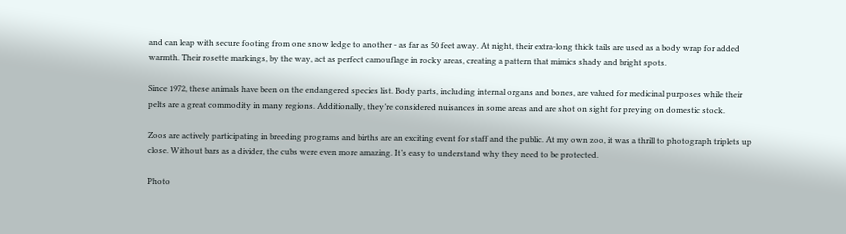and can leap with secure footing from one snow ledge to another - as far as 50 feet away. At night, their extra-long thick tails are used as a body wrap for added warmth. Their rosette markings, by the way, act as perfect camouflage in rocky areas, creating a pattern that mimics shady and bright spots.

Since 1972, these animals have been on the endangered species list. Body parts, including internal organs and bones, are valued for medicinal purposes while their pelts are a great commodity in many regions. Additionally, they’re considered nuisances in some areas and are shot on sight for preying on domestic stock.

Zoos are actively participating in breeding programs and births are an exciting event for staff and the public. At my own zoo, it was a thrill to photograph triplets up close. Without bars as a divider, the cubs were even more amazing. It’s easy to understand why they need to be protected.

Photo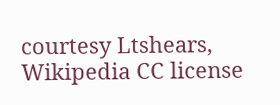courtesy Ltshears, Wikipedia CC license